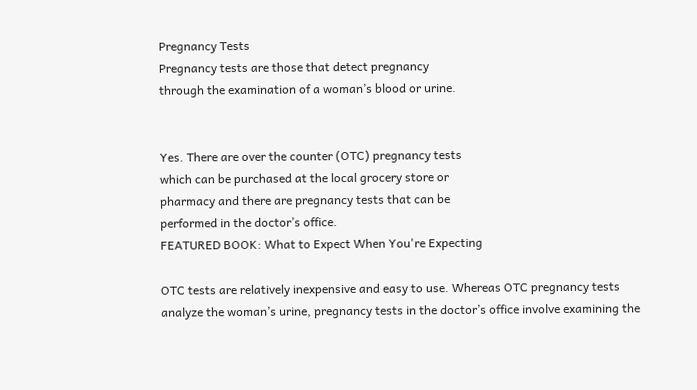Pregnancy Tests
Pregnancy tests are those that detect pregnancy
through the examination of a woman’s blood or urine.


Yes. There are over the counter (OTC) pregnancy tests
which can be purchased at the local grocery store or
pharmacy and there are pregnancy tests that can be
performed in the doctor’s office.
FEATURED BOOK: What to Expect When You're Expecting

OTC tests are relatively inexpensive and easy to use. Whereas OTC pregnancy tests
analyze the woman’s urine, pregnancy tests in the doctor’s office involve examining the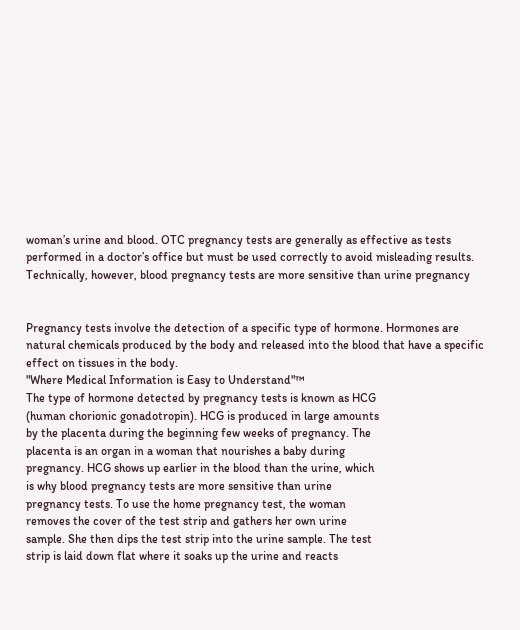woman’s urine and blood. OTC pregnancy tests are generally as effective as tests
performed in a doctor’s office but must be used correctly to avoid misleading results.
Technically, however, blood pregnancy tests are more sensitive than urine pregnancy


Pregnancy tests involve the detection of a specific type of hormone. Hormones are
natural chemicals produced by the body and released into the blood that have a specific
effect on tissues in the body.
"Where Medical Information is Easy to Understand"™
The type of hormone detected by pregnancy tests is known as HCG
(human chorionic gonadotropin). HCG is produced in large amounts
by the placenta during the beginning few weeks of pregnancy. The
placenta is an organ in a woman that nourishes a baby during
pregnancy. HCG shows up earlier in the blood than the urine, which
is why blood pregnancy tests are more sensitive than urine
pregnancy tests. To use the home pregnancy test, the woman
removes the cover of the test strip and gathers her own urine
sample. She then dips the test strip into the urine sample. The test
strip is laid down flat where it soaks up the urine and reacts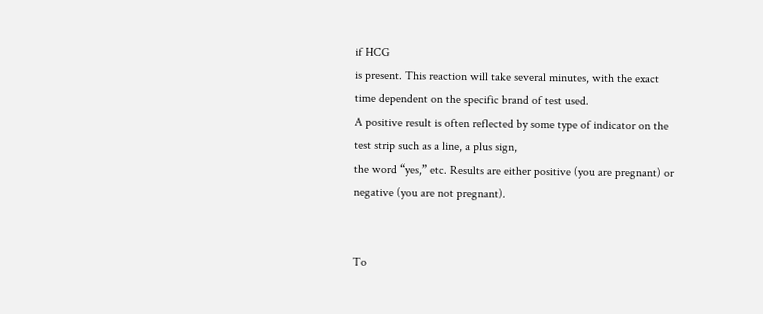if HCG
is present. This reaction will take several minutes, with the exact
time dependent on the specific brand of test used.
A positive result is often reflected by some type of indicator on the test strip such as a line, a plus sign,
the word “yes,” etc. Results are either positive (you are pregnant) or negative (you are not pregnant).


To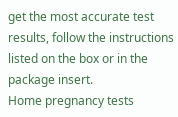get the most accurate test results, follow the instructions listed on the box or in the package insert.
Home pregnancy tests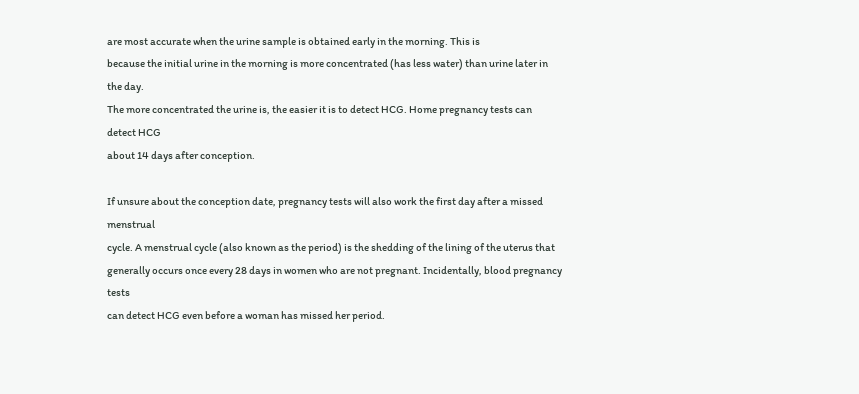are most accurate when the urine sample is obtained early in the morning. This is
because the initial urine in the morning is more concentrated (has less water) than urine later in the day.
The more concentrated the urine is, the easier it is to detect HCG. Home pregnancy tests can detect HCG
about 14 days after conception.

If unsure about the conception date, pregnancy tests will also work the first day after a missed menstrual
cycle. A menstrual cycle (also known as the period) is the shedding of the lining of the uterus that
generally occurs once every 28 days in women who are not pregnant. Incidentally, blood pregnancy tests
can detect HCG even before a woman has missed her period.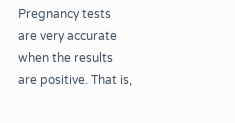Pregnancy tests are very accurate when the results are positive. That is,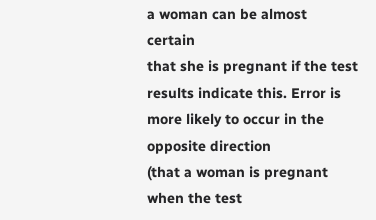a woman can be almost certain
that she is pregnant if the test results indicate this. Error is more likely to occur in the opposite direction
(that a woman is pregnant when the test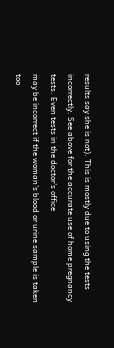results say she is not). This is mostly due to using the tests
incorrectly. See above for the accurate use of home pregnancy tests. Even tests in the doctor’s office
may be incorrect if the woman’s blood or urine sample is taken too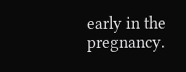early in the pregnancy.